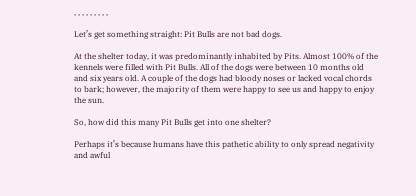, , , , , , , , ,

Let’s get something straight: Pit Bulls are not bad dogs.

At the shelter today, it was predominantly inhabited by Pits. Almost 100% of the kennels were filled with Pit Bulls. All of the dogs were between 10 months old and six years old. A couple of the dogs had bloody noses or lacked vocal chords to bark; however, the majority of them were happy to see us and happy to enjoy the sun.

So, how did this many Pit Bulls get into one shelter?

Perhaps it’s because humans have this pathetic ability to only spread negativity and awful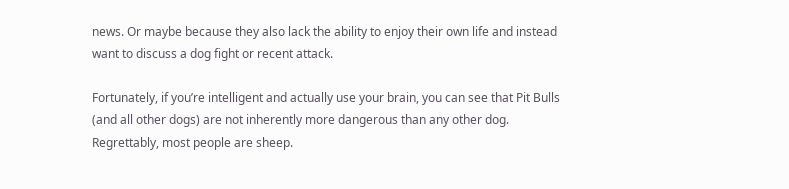news. Or maybe because they also lack the ability to enjoy their own life and instead want to discuss a dog fight or recent attack.

Fortunately, if you’re intelligent and actually use your brain, you can see that Pit Bulls (and all other dogs) are not inherently more dangerous than any other dog. Regrettably, most people are sheep.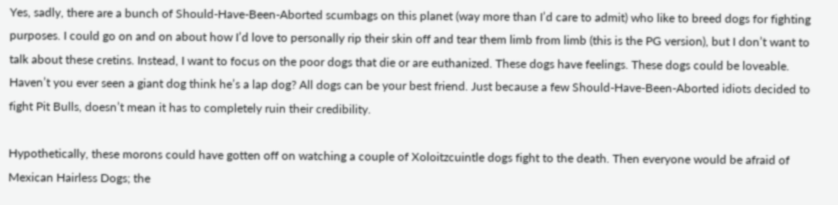Yes, sadly, there are a bunch of Should-Have-Been-Aborted scumbags on this planet (way more than I’d care to admit) who like to breed dogs for fighting purposes. I could go on and on about how I’d love to personally rip their skin off and tear them limb from limb (this is the PG version), but I don’t want to talk about these cretins. Instead, I want to focus on the poor dogs that die or are euthanized. These dogs have feelings. These dogs could be loveable. Haven’t you ever seen a giant dog think he’s a lap dog? All dogs can be your best friend. Just because a few Should-Have-Been-Aborted idiots decided to fight Pit Bulls, doesn’t mean it has to completely ruin their credibility.

Hypothetically, these morons could have gotten off on watching a couple of Xoloitzcuintle dogs fight to the death. Then everyone would be afraid of Mexican Hairless Dogs; the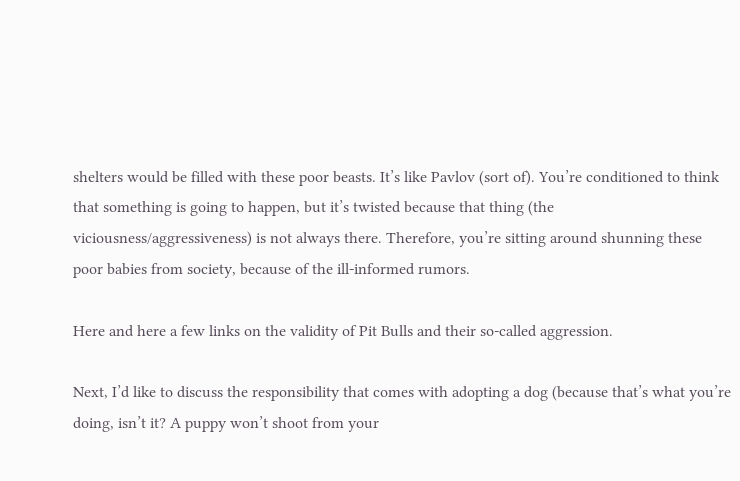shelters would be filled with these poor beasts. It’s like Pavlov (sort of). You’re conditioned to think that something is going to happen, but it’s twisted because that thing (the viciousness/aggressiveness) is not always there. Therefore, you’re sitting around shunning these poor babies from society, because of the ill-informed rumors.

Here and here a few links on the validity of Pit Bulls and their so-called aggression.

Next, I’d like to discuss the responsibility that comes with adopting a dog (because that’s what you’re doing, isn’t it? A puppy won’t shoot from your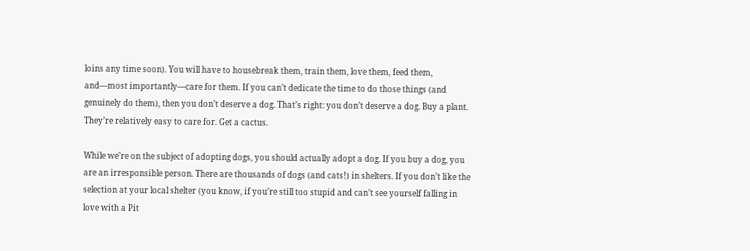loins any time soon). You will have to housebreak them, train them, love them, feed them, and—most importantly—care for them. If you can’t dedicate the time to do those things (and genuinely do them), then you don’t deserve a dog. That’s right: you don’t deserve a dog. Buy a plant. They’re relatively easy to care for. Get a cactus.

While we’re on the subject of adopting dogs, you should actually adopt a dog. If you buy a dog, you are an irresponsible person. There are thousands of dogs (and cats!) in shelters. If you don’t like the selection at your local shelter (you know, if you’re still too stupid and can’t see yourself falling in love with a Pit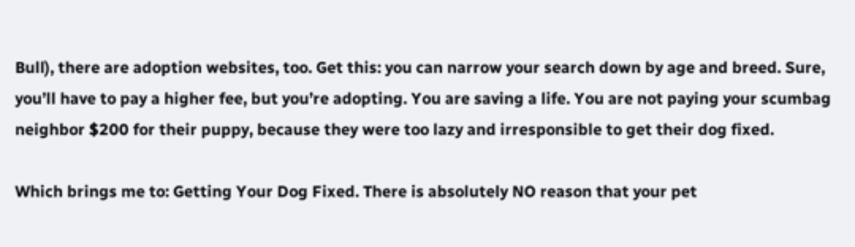Bull), there are adoption websites, too. Get this: you can narrow your search down by age and breed. Sure, you’ll have to pay a higher fee, but you’re adopting. You are saving a life. You are not paying your scumbag neighbor $200 for their puppy, because they were too lazy and irresponsible to get their dog fixed.

Which brings me to: Getting Your Dog Fixed. There is absolutely NO reason that your pet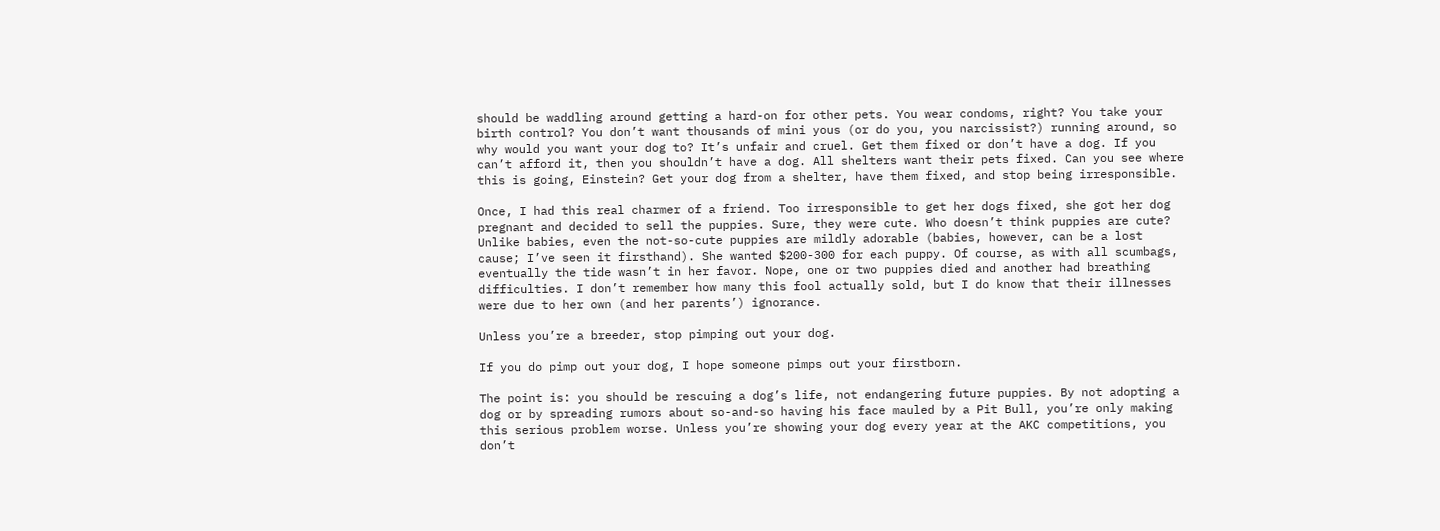should be waddling around getting a hard-on for other pets. You wear condoms, right? You take your birth control? You don’t want thousands of mini yous (or do you, you narcissist?) running around, so why would you want your dog to? It’s unfair and cruel. Get them fixed or don’t have a dog. If you can’t afford it, then you shouldn’t have a dog. All shelters want their pets fixed. Can you see where this is going, Einstein? Get your dog from a shelter, have them fixed, and stop being irresponsible.

Once, I had this real charmer of a friend. Too irresponsible to get her dogs fixed, she got her dog pregnant and decided to sell the puppies. Sure, they were cute. Who doesn’t think puppies are cute? Unlike babies, even the not-so-cute puppies are mildly adorable (babies, however, can be a lost cause; I’ve seen it firsthand). She wanted $200-300 for each puppy. Of course, as with all scumbags, eventually the tide wasn’t in her favor. Nope, one or two puppies died and another had breathing difficulties. I don’t remember how many this fool actually sold, but I do know that their illnesses were due to her own (and her parents’) ignorance.

Unless you’re a breeder, stop pimping out your dog.

If you do pimp out your dog, I hope someone pimps out your firstborn.

The point is: you should be rescuing a dog’s life, not endangering future puppies. By not adopting a dog or by spreading rumors about so-and-so having his face mauled by a Pit Bull, you’re only making this serious problem worse. Unless you’re showing your dog every year at the AKC competitions, you don’t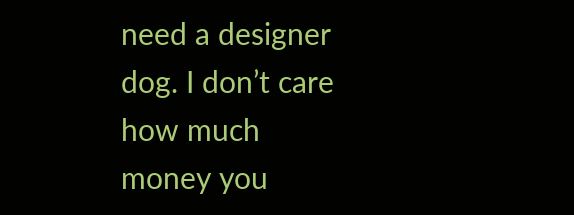need a designer dog. I don’t care how much money you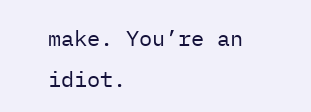make. You’re an idiot.